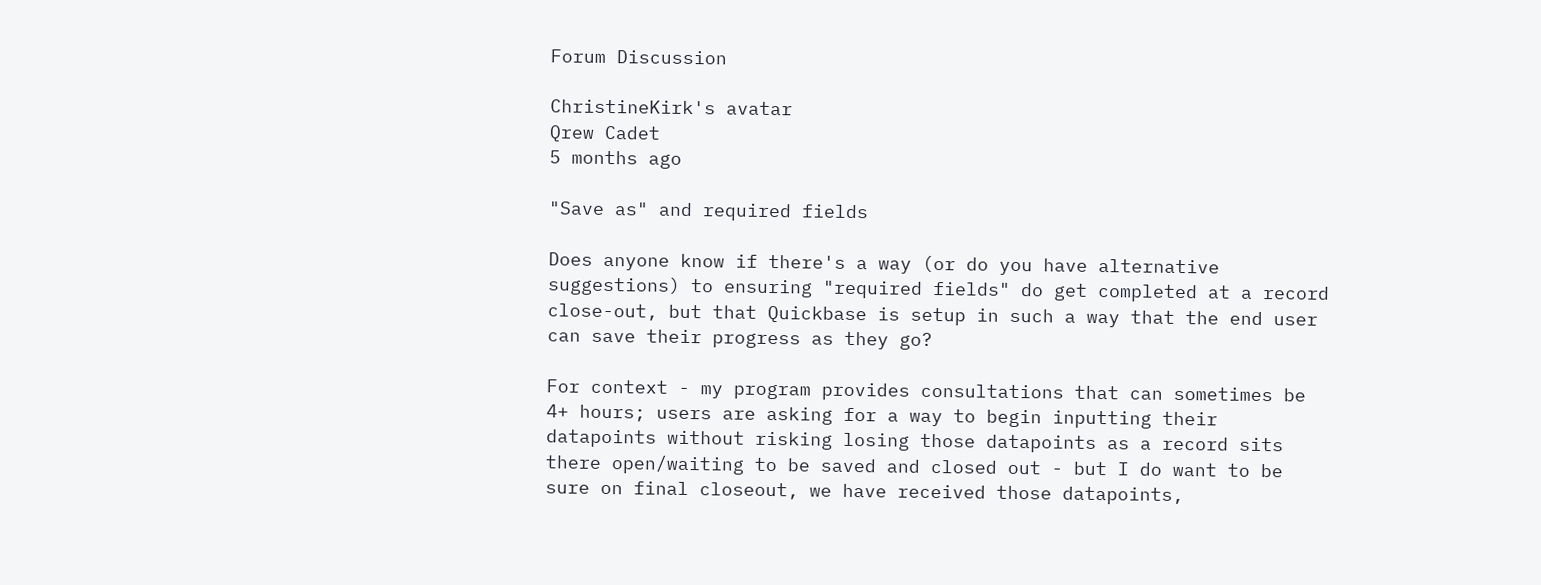Forum Discussion

ChristineKirk's avatar
Qrew Cadet
5 months ago

"Save as" and required fields

Does anyone know if there's a way (or do you have alternative suggestions) to ensuring "required fields" do get completed at a record close-out, but that Quickbase is setup in such a way that the end user can save their progress as they go?

For context - my program provides consultations that can sometimes be 4+ hours; users are asking for a way to begin inputting their datapoints without risking losing those datapoints as a record sits there open/waiting to be saved and closed out - but I do want to be sure on final closeout, we have received those datapoints,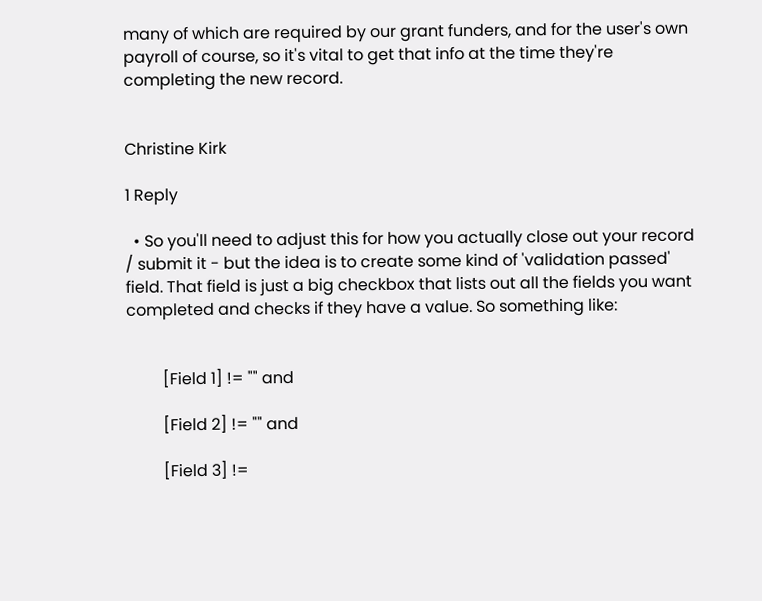many of which are required by our grant funders, and for the user's own payroll of course, so it's vital to get that info at the time they're completing the new record.


Christine Kirk

1 Reply

  • So you'll need to adjust this for how you actually close out your record / submit it - but the idea is to create some kind of 'validation passed' field. That field is just a big checkbox that lists out all the fields you want completed and checks if they have a value. So something like:


         [Field 1] != "" and

         [Field 2] != "" and

         [Field 3] !=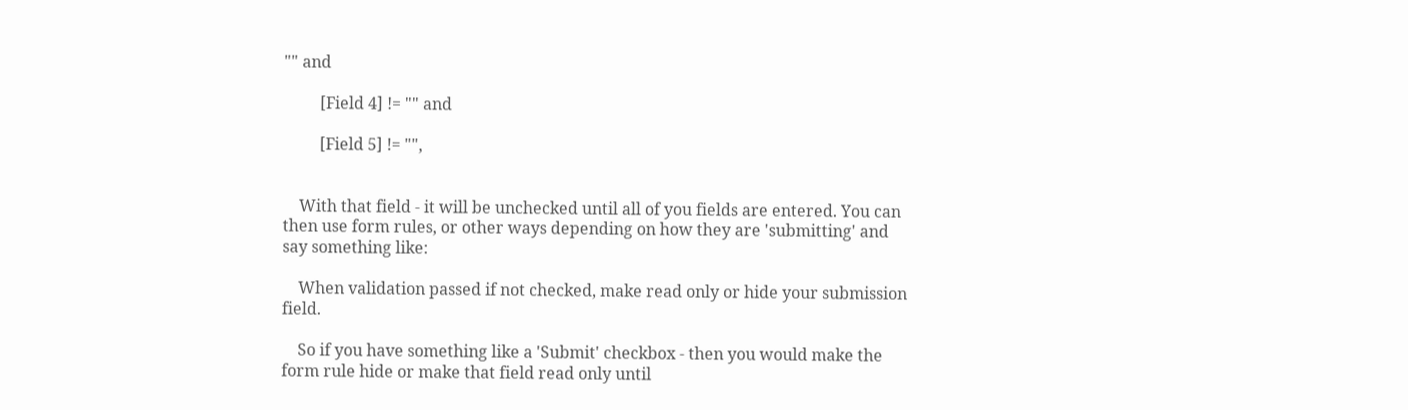"" and

         [Field 4] != "" and

         [Field 5] != "",


    With that field - it will be unchecked until all of you fields are entered. You can then use form rules, or other ways depending on how they are 'submitting' and say something like:

    When validation passed if not checked, make read only or hide your submission field.

    So if you have something like a 'Submit' checkbox - then you would make the form rule hide or make that field read only until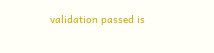validation passed is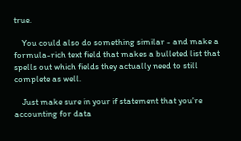true.

    You could also do something similar - and make a formula-rich text field that makes a bulleted list that spells out which fields they actually need to still complete as well.

    Just make sure in your if statement that you're accounting for data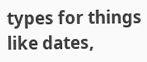types for things like dates,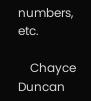numbers, etc.

    Chayce Duncan